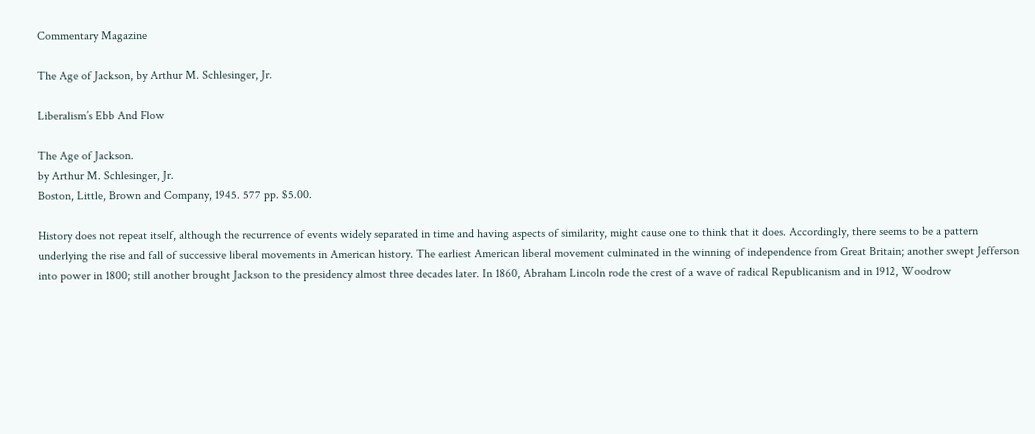Commentary Magazine

The Age of Jackson, by Arthur M. Schlesinger, Jr.

Liberalism’s Ebb And Flow

The Age of Jackson.
by Arthur M. Schlesinger, Jr.
Boston, Little, Brown and Company, 1945. 577 pp. $5.00.

History does not repeat itself, although the recurrence of events widely separated in time and having aspects of similarity, might cause one to think that it does. Accordingly, there seems to be a pattern underlying the rise and fall of successive liberal movements in American history. The earliest American liberal movement culminated in the winning of independence from Great Britain; another swept Jefferson into power in 1800; still another brought Jackson to the presidency almost three decades later. In 1860, Abraham Lincoln rode the crest of a wave of radical Republicanism and in 1912, Woodrow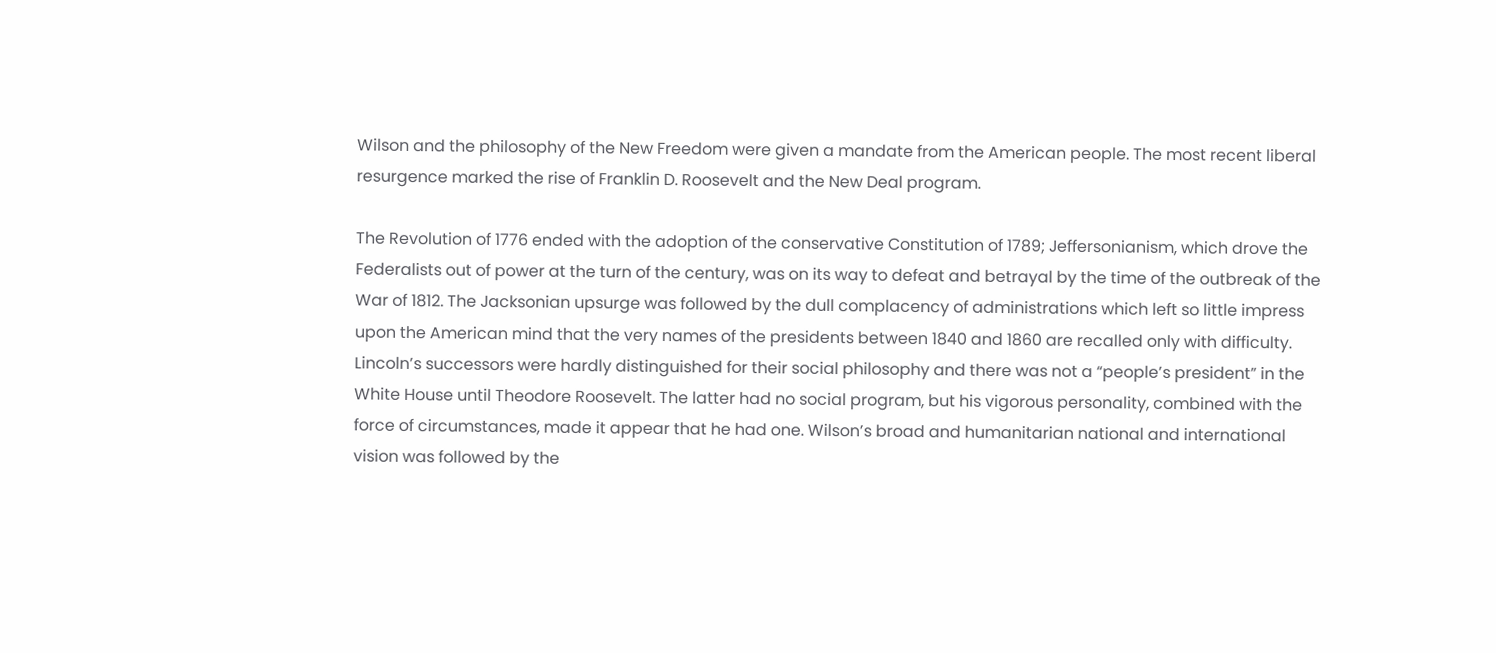Wilson and the philosophy of the New Freedom were given a mandate from the American people. The most recent liberal resurgence marked the rise of Franklin D. Roosevelt and the New Deal program.

The Revolution of 1776 ended with the adoption of the conservative Constitution of 1789; Jeffersonianism, which drove the Federalists out of power at the turn of the century, was on its way to defeat and betrayal by the time of the outbreak of the War of 1812. The Jacksonian upsurge was followed by the dull complacency of administrations which left so little impress upon the American mind that the very names of the presidents between 1840 and 1860 are recalled only with difficulty. Lincoln’s successors were hardly distinguished for their social philosophy and there was not a “people’s president” in the White House until Theodore Roosevelt. The latter had no social program, but his vigorous personality, combined with the force of circumstances, made it appear that he had one. Wilson’s broad and humanitarian national and international vision was followed by the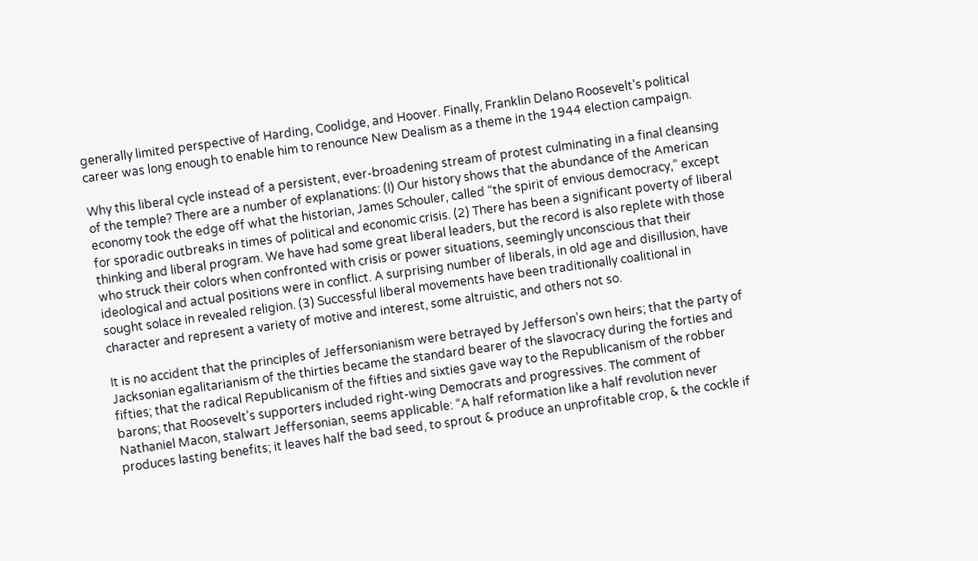generally limited perspective of Harding, Coolidge, and Hoover. Finally, Franklin Delano Roosevelt’s political career was long enough to enable him to renounce New Dealism as a theme in the 1944 election campaign.

Why this liberal cycle instead of a persistent, ever-broadening stream of protest culminating in a final cleansing of the temple? There are a number of explanations: (I) Our history shows that the abundance of the American economy took the edge off what the historian, James Schouler, called “the spirit of envious democracy,” except for sporadic outbreaks in times of political and economic crisis. (2) There has been a significant poverty of liberal thinking and liberal program. We have had some great liberal leaders, but the record is also replete with those who struck their colors when confronted with crisis or power situations, seemingly unconscious that their ideological and actual positions were in conflict. A surprising number of liberals, in old age and disillusion, have sought solace in revealed religion. (3) Successful liberal movements have been traditionally coalitional in character and represent a variety of motive and interest, some altruistic, and others not so.

It is no accident that the principles of Jeffersonianism were betrayed by Jefferson’s own heirs; that the party of Jacksonian egalitarianism of the thirties became the standard bearer of the slavocracy during the forties and fifties; that the radical Republicanism of the fifties and sixties gave way to the Republicanism of the robber barons; that Roosevelt’s supporters included right-wing Democrats and progressives. The comment of Nathaniel Macon, stalwart Jeffersonian, seems applicable: “A half reformation like a half revolution never produces lasting benefits; it leaves half the bad seed, to sprout & produce an unprofitable crop, & the cockle if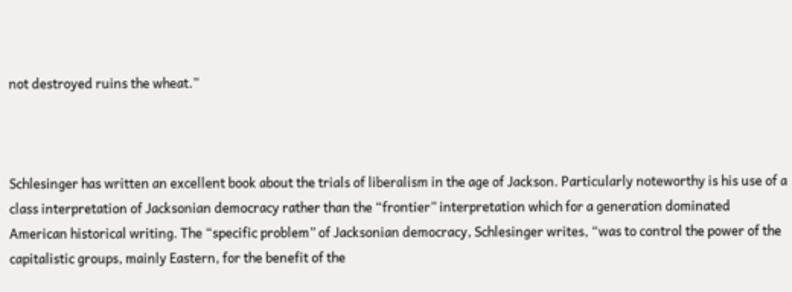not destroyed ruins the wheat.”



Schlesinger has written an excellent book about the trials of liberalism in the age of Jackson. Particularly noteworthy is his use of a class interpretation of Jacksonian democracy rather than the “frontier” interpretation which for a generation dominated American historical writing. The “specific problem” of Jacksonian democracy, Schlesinger writes, “was to control the power of the capitalistic groups, mainly Eastern, for the benefit of the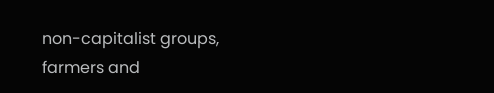non-capitalist groups, farmers and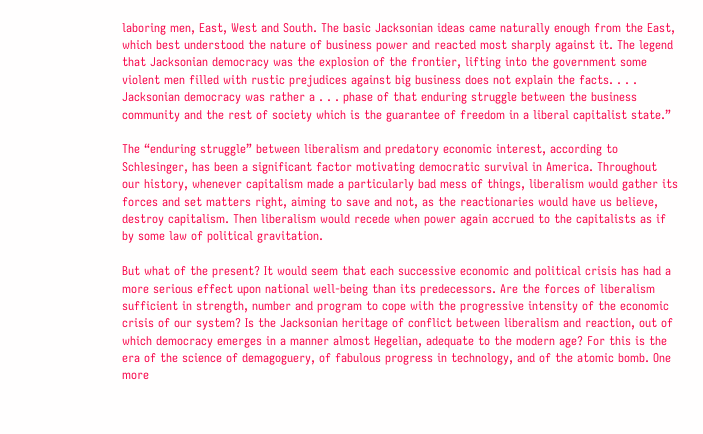laboring men, East, West and South. The basic Jacksonian ideas came naturally enough from the East, which best understood the nature of business power and reacted most sharply against it. The legend that Jacksonian democracy was the explosion of the frontier, lifting into the government some violent men filled with rustic prejudices against big business does not explain the facts. . . . Jacksonian democracy was rather a . . . phase of that enduring struggle between the business community and the rest of society which is the guarantee of freedom in a liberal capitalist state.”

The “enduring struggle” between liberalism and predatory economic interest, according to Schlesinger, has been a significant factor motivating democratic survival in America. Throughout our history, whenever capitalism made a particularly bad mess of things, liberalism would gather its forces and set matters right, aiming to save and not, as the reactionaries would have us believe, destroy capitalism. Then liberalism would recede when power again accrued to the capitalists as if by some law of political gravitation.

But what of the present? It would seem that each successive economic and political crisis has had a more serious effect upon national well-being than its predecessors. Are the forces of liberalism sufficient in strength, number and program to cope with the progressive intensity of the economic crisis of our system? Is the Jacksonian heritage of conflict between liberalism and reaction, out of which democracy emerges in a manner almost Hegelian, adequate to the modern age? For this is the era of the science of demagoguery, of fabulous progress in technology, and of the atomic bomb. One more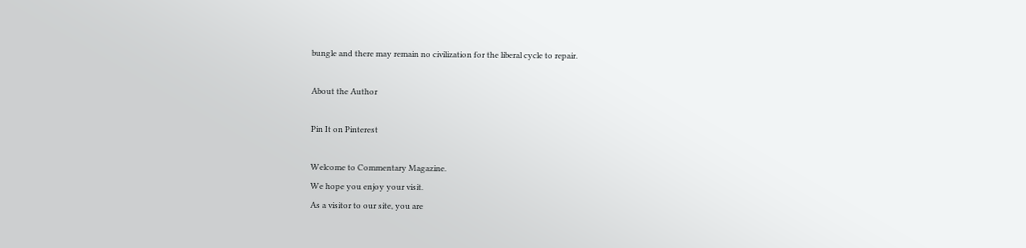bungle and there may remain no civilization for the liberal cycle to repair.

About the Author

Pin It on Pinterest

Welcome to Commentary Magazine.
We hope you enjoy your visit.
As a visitor to our site, you are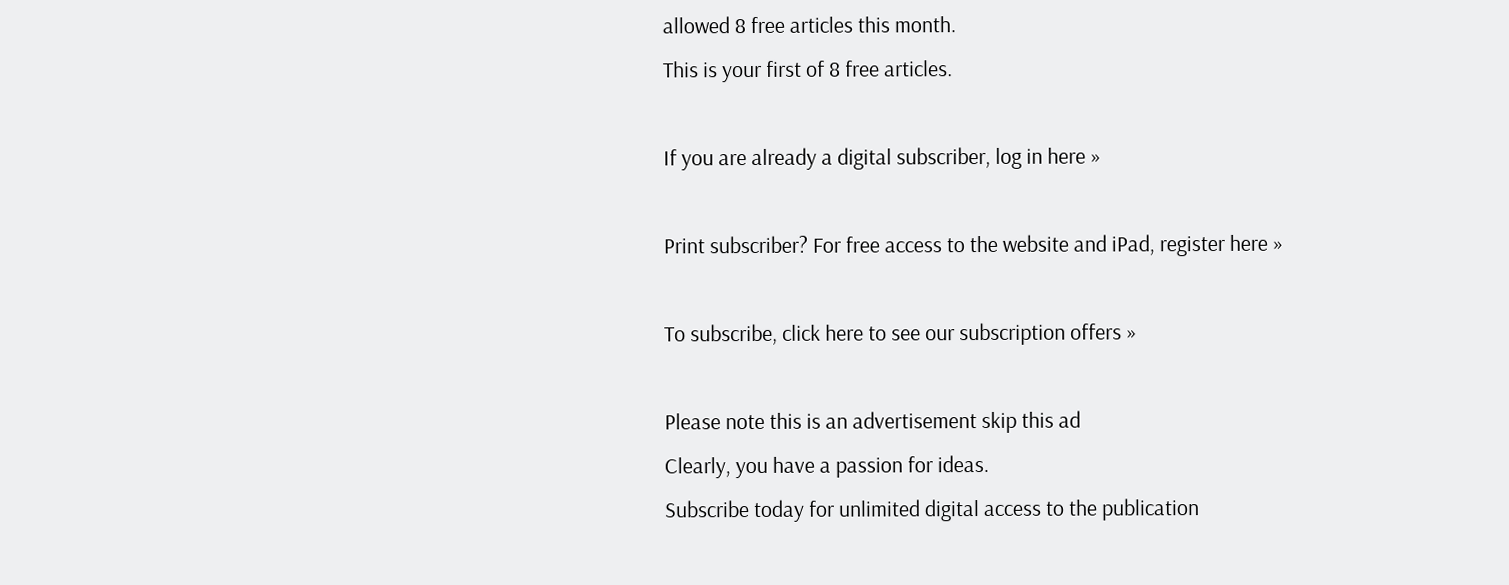allowed 8 free articles this month.
This is your first of 8 free articles.

If you are already a digital subscriber, log in here »

Print subscriber? For free access to the website and iPad, register here »

To subscribe, click here to see our subscription offers »

Please note this is an advertisement skip this ad
Clearly, you have a passion for ideas.
Subscribe today for unlimited digital access to the publication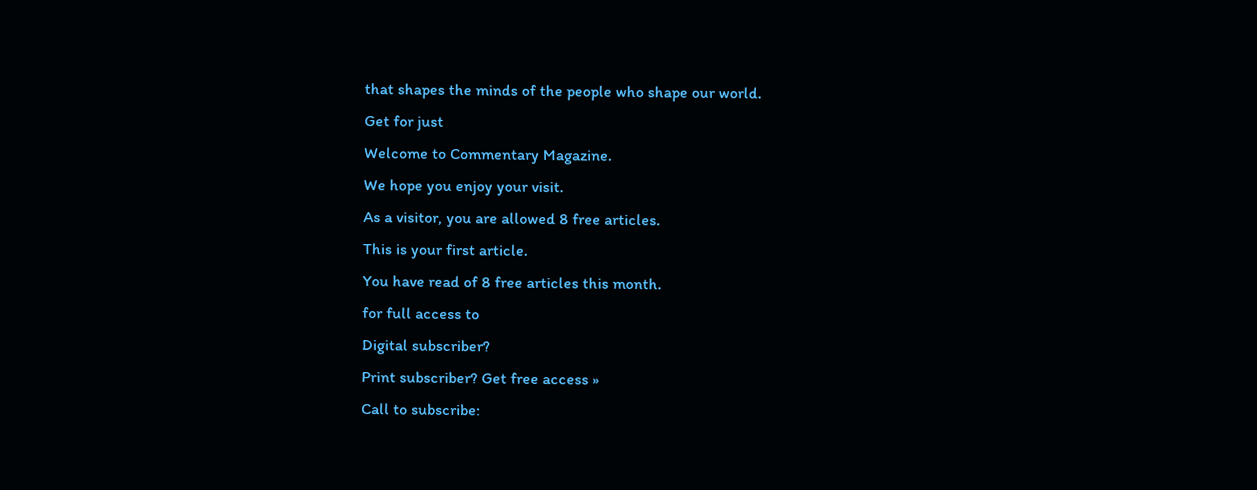that shapes the minds of the people who shape our world.
Get for just
Welcome to Commentary Magazine.
We hope you enjoy your visit.
As a visitor, you are allowed 8 free articles.
This is your first article.
You have read of 8 free articles this month.
for full access to
Digital subscriber?
Print subscriber? Get free access »
Call to subscribe: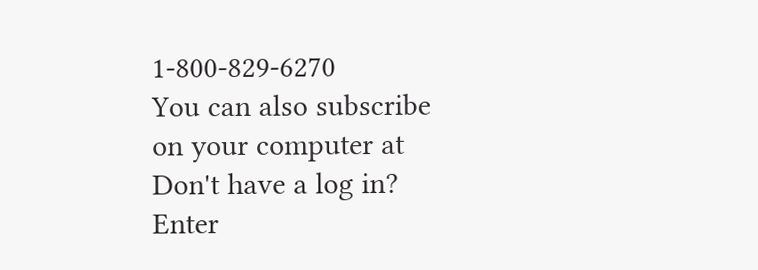1-800-829-6270
You can also subscribe
on your computer at
Don't have a log in?
Enter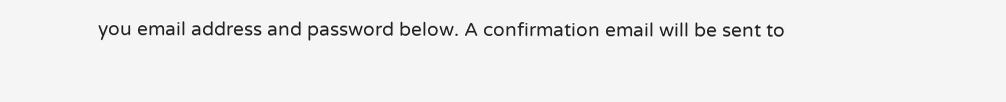you email address and password below. A confirmation email will be sent to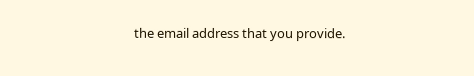the email address that you provide.